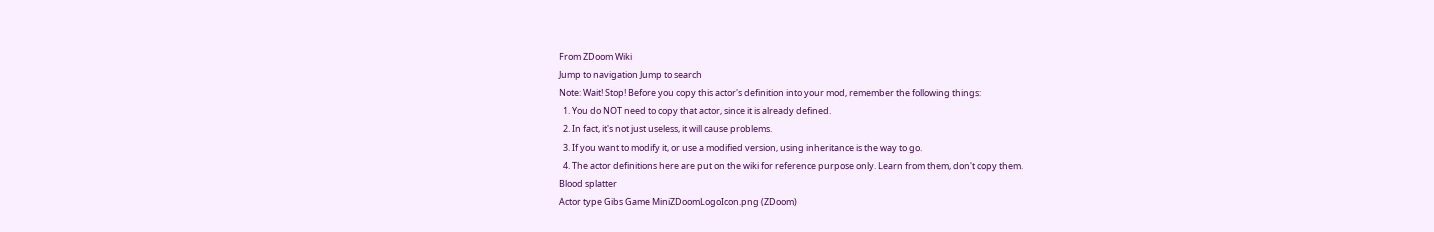From ZDoom Wiki
Jump to navigation Jump to search
Note: Wait! Stop! Before you copy this actor's definition into your mod, remember the following things:
  1. You do NOT need to copy that actor, since it is already defined.
  2. In fact, it's not just useless, it will cause problems.
  3. If you want to modify it, or use a modified version, using inheritance is the way to go.
  4. The actor definitions here are put on the wiki for reference purpose only. Learn from them, don't copy them.
Blood splatter
Actor type Gibs Game MiniZDoomLogoIcon.png (ZDoom)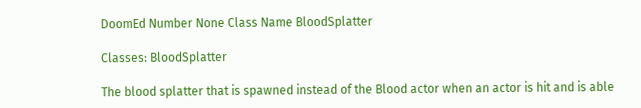DoomEd Number None Class Name BloodSplatter

Classes: BloodSplatter

The blood splatter that is spawned instead of the Blood actor when an actor is hit and is able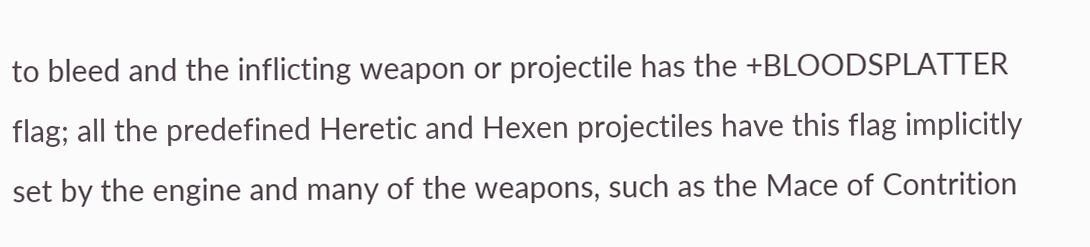to bleed and the inflicting weapon or projectile has the +BLOODSPLATTER flag; all the predefined Heretic and Hexen projectiles have this flag implicitly set by the engine and many of the weapons, such as the Mace of Contrition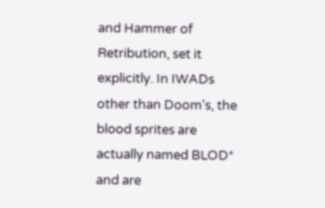and Hammer of Retribution, set it explicitly. In IWADs other than Doom's, the blood sprites are actually named BLOD* and are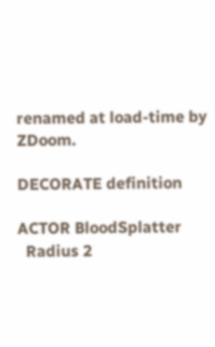renamed at load-time by ZDoom.

DECORATE definition

ACTOR BloodSplatter
  Radius 2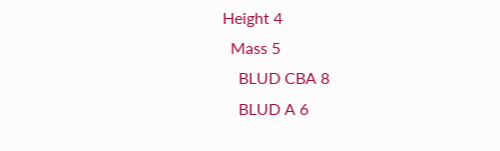Height 4
  Mass 5
    BLUD CBA 8
    BLUD A 6